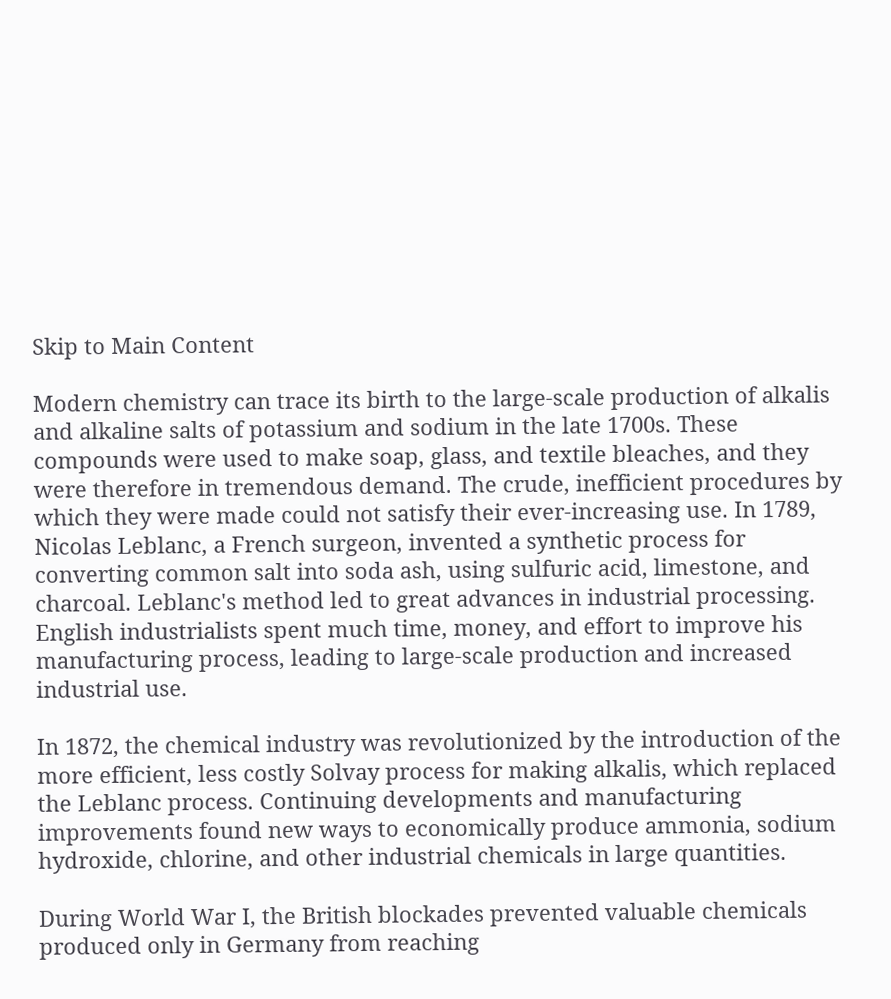Skip to Main Content

Modern chemistry can trace its birth to the large-scale production of alkalis and alkaline salts of potassium and sodium in the late 1700s. These compounds were used to make soap, glass, and textile bleaches, and they were therefore in tremendous demand. The crude, inefficient procedures by which they were made could not satisfy their ever-increasing use. In 1789, Nicolas Leblanc, a French surgeon, invented a synthetic process for converting common salt into soda ash, using sulfuric acid, limestone, and charcoal. Leblanc's method led to great advances in industrial processing. English industrialists spent much time, money, and effort to improve his manufacturing process, leading to large-scale production and increased industrial use.

In 1872, the chemical industry was revolutionized by the introduction of the more efficient, less costly Solvay process for making alkalis, which replaced the Leblanc process. Continuing developments and manufacturing improvements found new ways to economically produce ammonia, sodium hydroxide, chlorine, and other industrial chemicals in large quantities.

During World War I, the British blockades prevented valuable chemicals produced only in Germany from reaching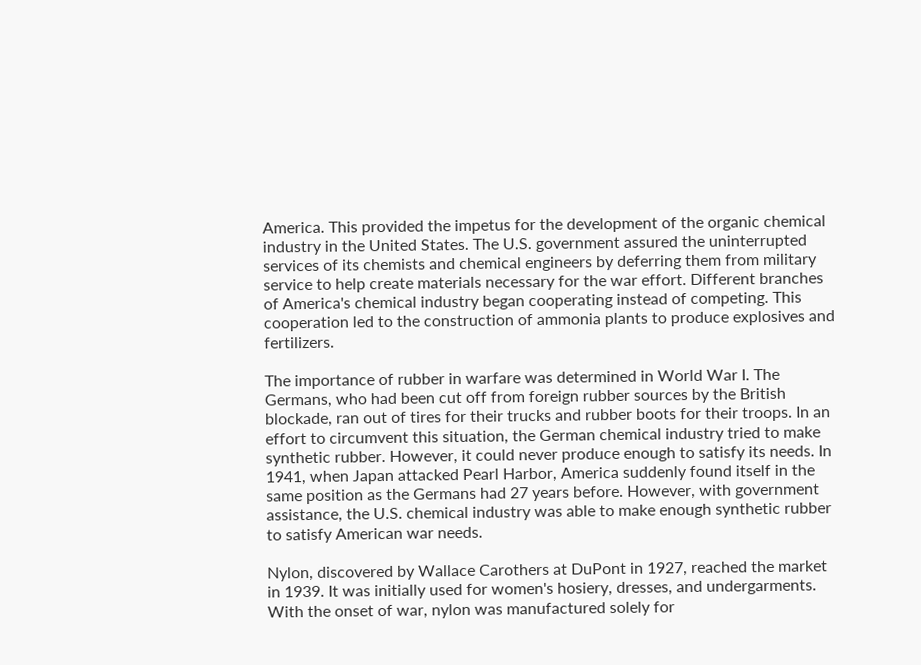America. This provided the impetus for the development of the organic chemical industry in the United States. The U.S. government assured the uninterrupted services of its chemists and chemical engineers by deferring them from military service to help create materials necessary for the war effort. Different branches of America's chemical industry began cooperating instead of competing. This cooperation led to the construction of ammonia plants to produce explosives and fertilizers.

The importance of rubber in warfare was determined in World War I. The Germans, who had been cut off from foreign rubber sources by the British blockade, ran out of tires for their trucks and rubber boots for their troops. In an effort to circumvent this situation, the German chemical industry tried to make synthetic rubber. However, it could never produce enough to satisfy its needs. In 1941, when Japan attacked Pearl Harbor, America suddenly found itself in the same position as the Germans had 27 years before. However, with government assistance, the U.S. chemical industry was able to make enough synthetic rubber to satisfy American war needs.

Nylon, discovered by Wallace Carothers at DuPont in 1927, reached the market in 1939. It was initially used for women's hosiery, dresses, and undergarments. With the onset of war, nylon was manufactured solely for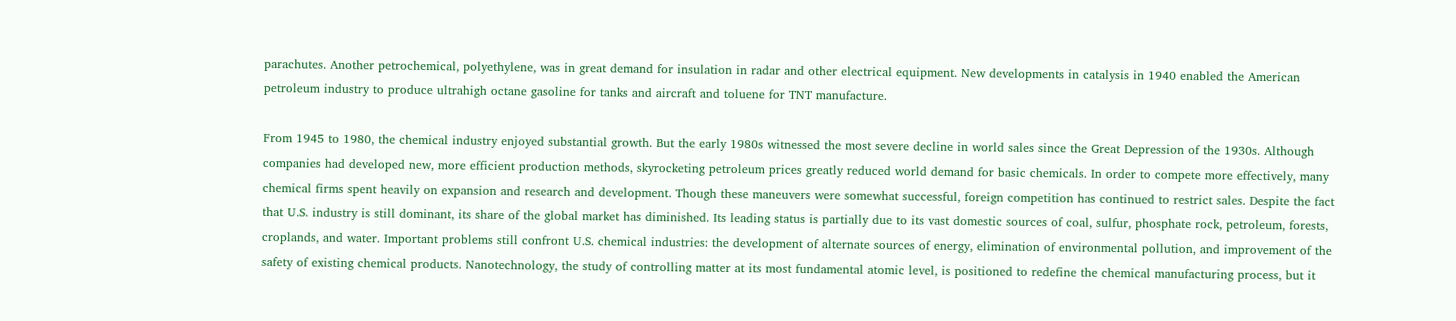parachutes. Another petrochemical, polyethylene, was in great demand for insulation in radar and other electrical equipment. New developments in catalysis in 1940 enabled the American petroleum industry to produce ultrahigh octane gasoline for tanks and aircraft and toluene for TNT manufacture.

From 1945 to 1980, the chemical industry enjoyed substantial growth. But the early 1980s witnessed the most severe decline in world sales since the Great Depression of the 1930s. Although companies had developed new, more efficient production methods, skyrocketing petroleum prices greatly reduced world demand for basic chemicals. In order to compete more effectively, many chemical firms spent heavily on expansion and research and development. Though these maneuvers were somewhat successful, foreign competition has continued to restrict sales. Despite the fact that U.S. industry is still dominant, its share of the global market has diminished. Its leading status is partially due to its vast domestic sources of coal, sulfur, phosphate rock, petroleum, forests, croplands, and water. Important problems still confront U.S. chemical industries: the development of alternate sources of energy, elimination of environmental pollution, and improvement of the safety of existing chemical products. Nanotechnology, the study of controlling matter at its most fundamental atomic level, is positioned to redefine the chemical manufacturing process, but it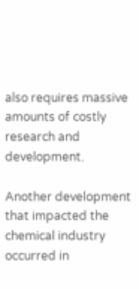also requires massive amounts of costly research and development.

Another development that impacted the chemical industry occurred in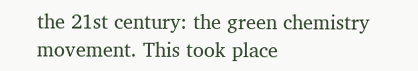the 21st century: the green chemistry movement. This took place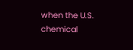when the U.S. chemical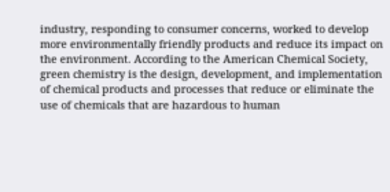industry, responding to consumer concerns, worked to develop more environmentally friendly products and reduce its impact on the environment. According to the American Chemical Society, green chemistry is the design, development, and implementation of chemical products and processes that reduce or eliminate the use of chemicals that are hazardous to human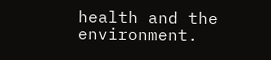health and the environment.